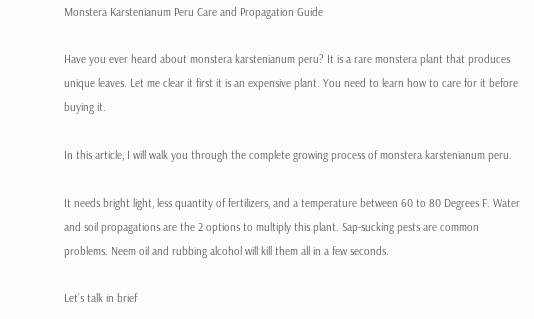Monstera Karstenianum Peru Care and Propagation Guide

Have you ever heard about monstera karstenianum peru? It is a rare monstera plant that produces unique leaves. Let me clear it first it is an expensive plant. You need to learn how to care for it before buying it.

In this article, I will walk you through the complete growing process of monstera karstenianum peru.

It needs bright light, less quantity of fertilizers, and a temperature between 60 to 80 Degrees F. Water and soil propagations are the 2 options to multiply this plant. Sap-sucking pests are common problems. Neem oil and rubbing alcohol will kill them all in a few seconds.

Let’s talk in brief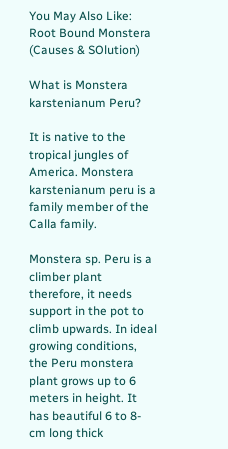You May Also Like: Root Bound Monstera (Causes & SOlution)

What is Monstera karstenianum Peru?

It is native to the tropical jungles of America. Monstera karstenianum peru is a family member of the Calla family.

Monstera sp. Peru is a climber plant therefore, it needs support in the pot to climb upwards. In ideal growing conditions, the Peru monstera plant grows up to 6 meters in height. It has beautiful 6 to 8-cm long thick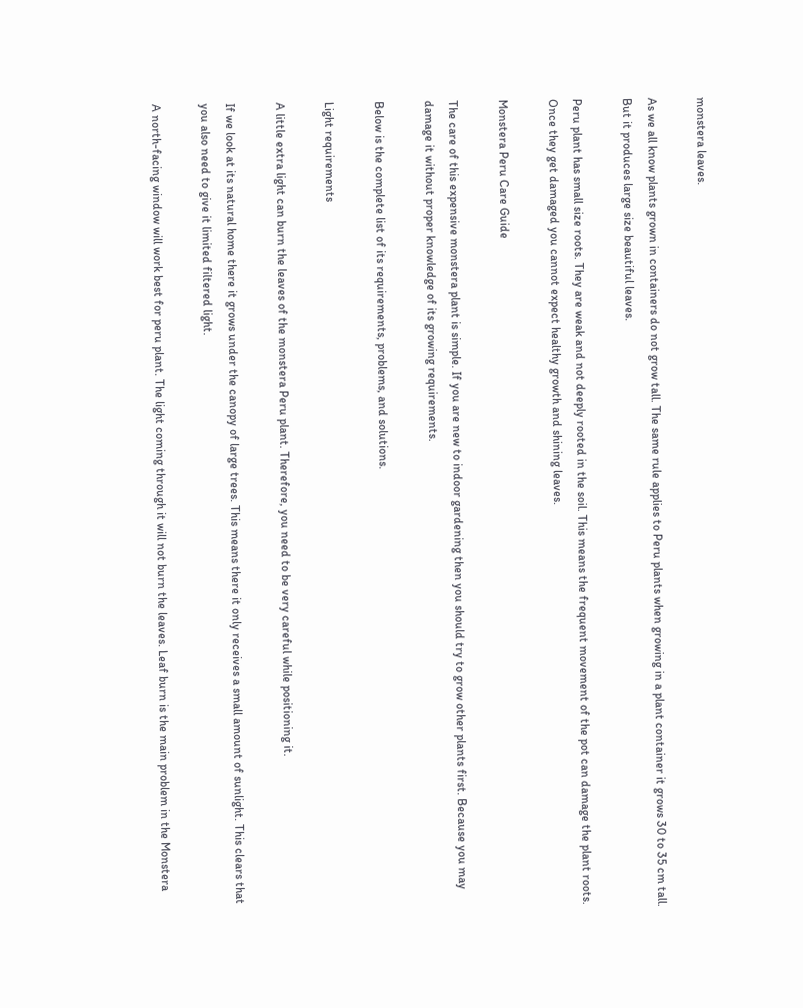monstera leaves.

As we all know plants grown in containers do not grow tall. The same rule applies to Peru plants when growing in a plant container it grows 30 to 35 cm tall.  But it produces large size beautiful leaves.

Peru plant has small size roots. They are weak and not deeply rooted in the soil. This means the frequent movement of the pot can damage the plant roots.  Once they get damaged you cannot expect healthy growth and shining leaves.

Monstera Peru Care Guide

The care of this expensive monstera plant is simple. If you are new to indoor gardening then you should try to grow other plants first. Because you may damage it without proper knowledge of its growing requirements.

Below is the complete list of its requirements, problems, and solutions.

Light requirements

A little extra light can burn the leaves of the monstera Peru plant. Therefore, you need to be very careful while positioning it.

If we look at its natural home there it grows under the canopy of large trees. This means there it only receives a small amount of sunlight. This clears that you also need to give it limited filtered light.

A north-facing window will work best for peru plant. The light coming through it will not burn the leaves. Leaf burn is the main problem in the Monstera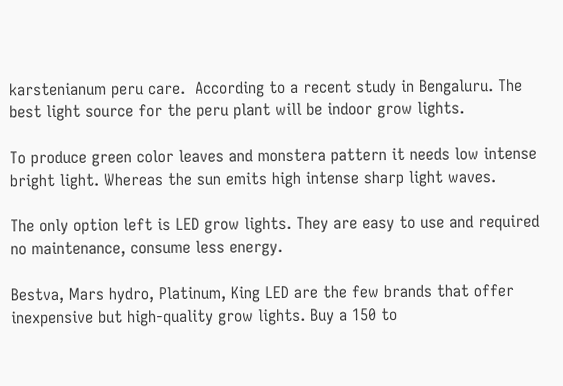karstenianum peru care.  According to a recent study in Bengaluru. The best light source for the peru plant will be indoor grow lights.

To produce green color leaves and monstera pattern it needs low intense bright light. Whereas the sun emits high intense sharp light waves.

The only option left is LED grow lights. They are easy to use and required no maintenance, consume less energy.

Bestva, Mars hydro, Platinum, King LED are the few brands that offer inexpensive but high-quality grow lights. Buy a 150 to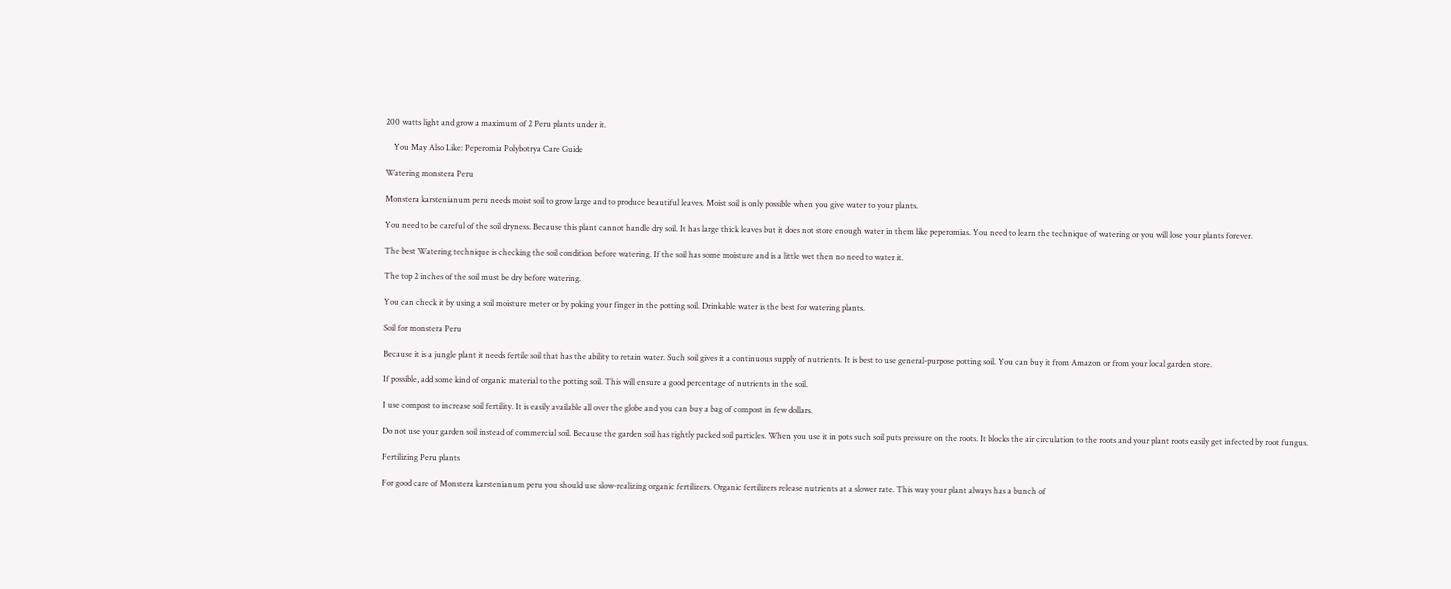200 watts light and grow a maximum of 2 Peru plants under it.

    You May Also Like: Peperomia Polybotrya Care Guide

Watering monstera Peru

Monstera karstenianum peru needs moist soil to grow large and to produce beautiful leaves. Moist soil is only possible when you give water to your plants.

You need to be careful of the soil dryness. Because this plant cannot handle dry soil. It has large thick leaves but it does not store enough water in them like peperomias. You need to learn the technique of watering or you will lose your plants forever.

The best Watering technique is checking the soil condition before watering. If the soil has some moisture and is a little wet then no need to water it.

The top 2 inches of the soil must be dry before watering.

You can check it by using a soil moisture meter or by poking your finger in the potting soil. Drinkable water is the best for watering plants.

Soil for monstera Peru

Because it is a jungle plant it needs fertile soil that has the ability to retain water. Such soil gives it a continuous supply of nutrients. It is best to use general-purpose potting soil. You can buy it from Amazon or from your local garden store.

If possible, add some kind of organic material to the potting soil. This will ensure a good percentage of nutrients in the soil.

I use compost to increase soil fertility. It is easily available all over the globe and you can buy a bag of compost in few dollars.

Do not use your garden soil instead of commercial soil. Because the garden soil has tightly packed soil particles. When you use it in pots such soil puts pressure on the roots. It blocks the air circulation to the roots and your plant roots easily get infected by root fungus.

Fertilizing Peru plants

For good care of Monstera karstenianum peru you should use slow-realizing organic fertilizers. Organic fertilizers release nutrients at a slower rate. This way your plant always has a bunch of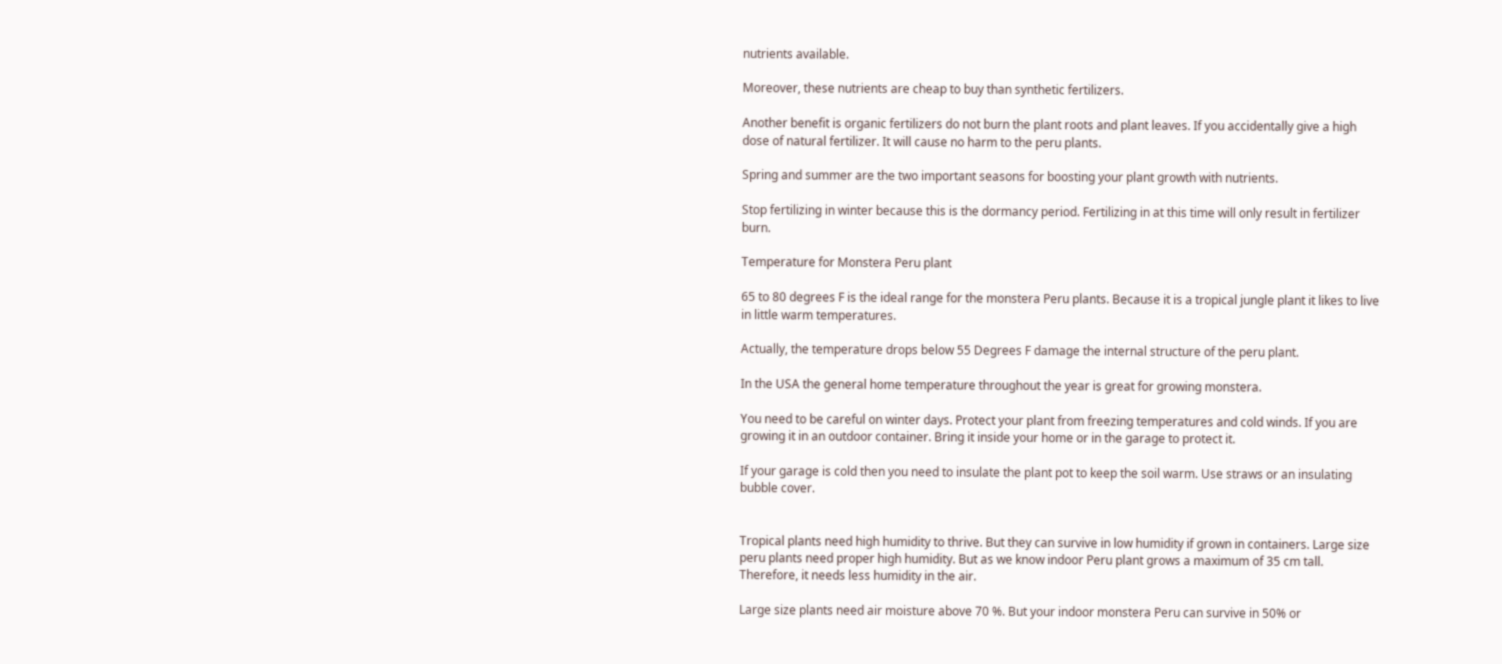nutrients available.

Moreover, these nutrients are cheap to buy than synthetic fertilizers.

Another benefit is organic fertilizers do not burn the plant roots and plant leaves. If you accidentally give a high dose of natural fertilizer. It will cause no harm to the peru plants.

Spring and summer are the two important seasons for boosting your plant growth with nutrients.

Stop fertilizing in winter because this is the dormancy period. Fertilizing in at this time will only result in fertilizer burn.

Temperature for Monstera Peru plant

65 to 80 degrees F is the ideal range for the monstera Peru plants. Because it is a tropical jungle plant it likes to live in little warm temperatures.

Actually, the temperature drops below 55 Degrees F damage the internal structure of the peru plant.

In the USA the general home temperature throughout the year is great for growing monstera.

You need to be careful on winter days. Protect your plant from freezing temperatures and cold winds. If you are growing it in an outdoor container. Bring it inside your home or in the garage to protect it.

If your garage is cold then you need to insulate the plant pot to keep the soil warm. Use straws or an insulating bubble cover.


Tropical plants need high humidity to thrive. But they can survive in low humidity if grown in containers. Large size peru plants need proper high humidity. But as we know indoor Peru plant grows a maximum of 35 cm tall. Therefore, it needs less humidity in the air.

Large size plants need air moisture above 70 %. But your indoor monstera Peru can survive in 50% or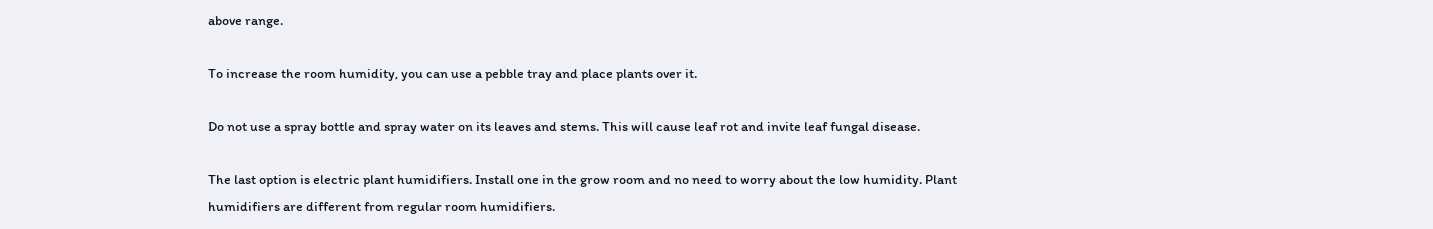above range.

To increase the room humidity, you can use a pebble tray and place plants over it.

Do not use a spray bottle and spray water on its leaves and stems. This will cause leaf rot and invite leaf fungal disease.

The last option is electric plant humidifiers. Install one in the grow room and no need to worry about the low humidity. Plant humidifiers are different from regular room humidifiers.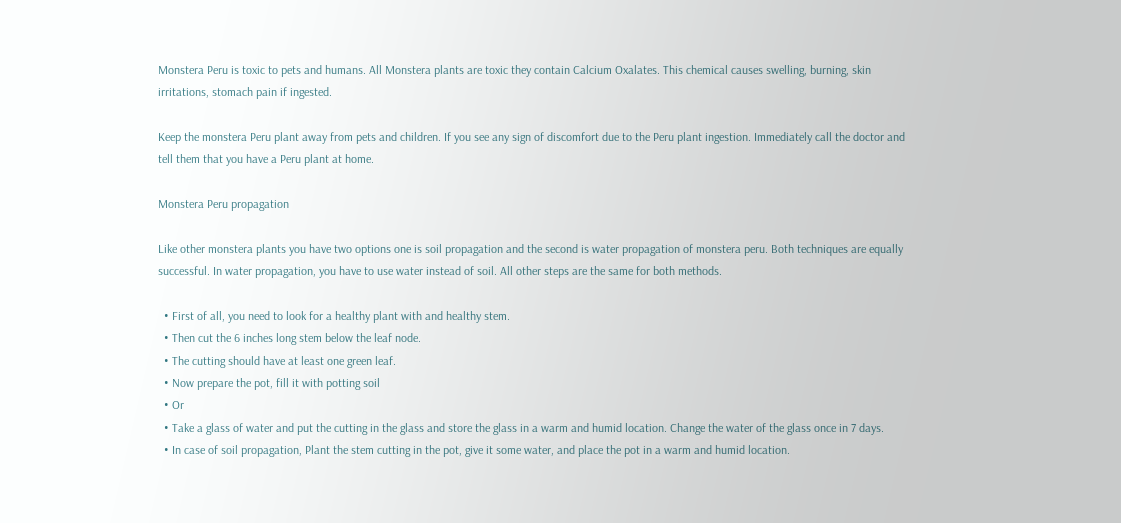Monstera Peru is toxic to pets and humans. All Monstera plants are toxic they contain Calcium Oxalates. This chemical causes swelling, burning, skin irritations, stomach pain if ingested.

Keep the monstera Peru plant away from pets and children. If you see any sign of discomfort due to the Peru plant ingestion. Immediately call the doctor and tell them that you have a Peru plant at home.

Monstera Peru propagation

Like other monstera plants you have two options one is soil propagation and the second is water propagation of monstera peru. Both techniques are equally successful. In water propagation, you have to use water instead of soil. All other steps are the same for both methods.

  • First of all, you need to look for a healthy plant with and healthy stem.
  • Then cut the 6 inches long stem below the leaf node.
  • The cutting should have at least one green leaf.
  • Now prepare the pot, fill it with potting soil
  • Or
  • Take a glass of water and put the cutting in the glass and store the glass in a warm and humid location. Change the water of the glass once in 7 days.
  • In case of soil propagation, Plant the stem cutting in the pot, give it some water, and place the pot in a warm and humid location.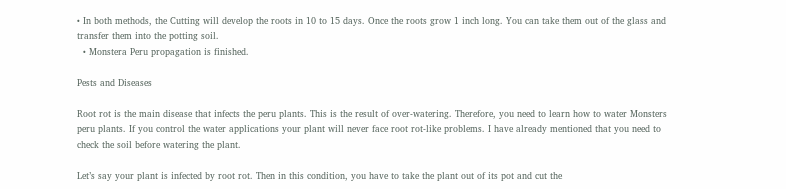• In both methods, the Cutting will develop the roots in 10 to 15 days. Once the roots grow 1 inch long. You can take them out of the glass and transfer them into the potting soil.
  • Monstera Peru propagation is finished.

Pests and Diseases

Root rot is the main disease that infects the peru plants. This is the result of over-watering. Therefore, you need to learn how to water Monsters peru plants. If you control the water applications your plant will never face root rot-like problems. I have already mentioned that you need to check the soil before watering the plant.

Let’s say your plant is infected by root rot. Then in this condition, you have to take the plant out of its pot and cut the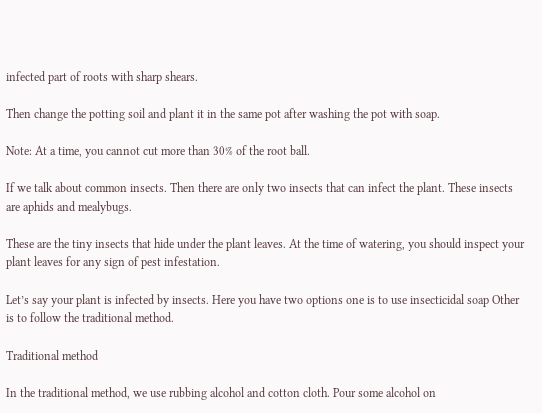infected part of roots with sharp shears.

Then change the potting soil and plant it in the same pot after washing the pot with soap.

Note: At a time, you cannot cut more than 30% of the root ball.

If we talk about common insects. Then there are only two insects that can infect the plant. These insects are aphids and mealybugs.

These are the tiny insects that hide under the plant leaves. At the time of watering, you should inspect your plant leaves for any sign of pest infestation.

Let’s say your plant is infected by insects. Here you have two options one is to use insecticidal soap Other is to follow the traditional method.

Traditional method

In the traditional method, we use rubbing alcohol and cotton cloth. Pour some alcohol on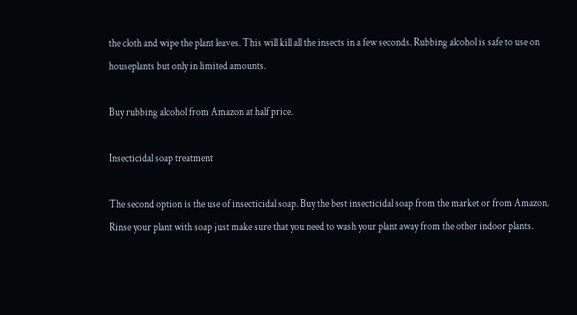the cloth and wipe the plant leaves. This will kill all the insects in a few seconds. Rubbing alcohol is safe to use on houseplants but only in limited amounts.

Buy rubbing alcohol from Amazon at half price.

Insecticidal soap treatment

The second option is the use of insecticidal soap. Buy the best insecticidal soap from the market or from Amazon. Rinse your plant with soap just make sure that you need to wash your plant away from the other indoor plants.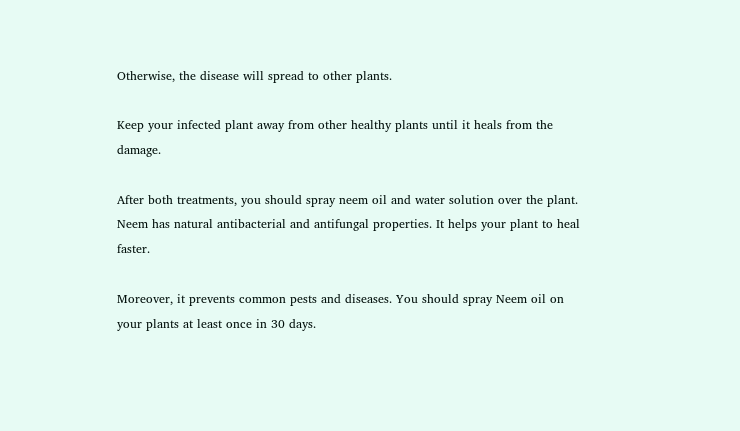Otherwise, the disease will spread to other plants.

Keep your infected plant away from other healthy plants until it heals from the damage.

After both treatments, you should spray neem oil and water solution over the plant. Neem has natural antibacterial and antifungal properties. It helps your plant to heal faster.

Moreover, it prevents common pests and diseases. You should spray Neem oil on your plants at least once in 30 days.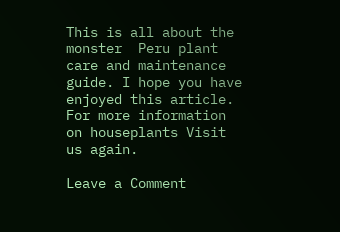This is all about the monster  Peru plant care and maintenance guide. I hope you have enjoyed this article. For more information on houseplants Visit us again.

Leave a Comment